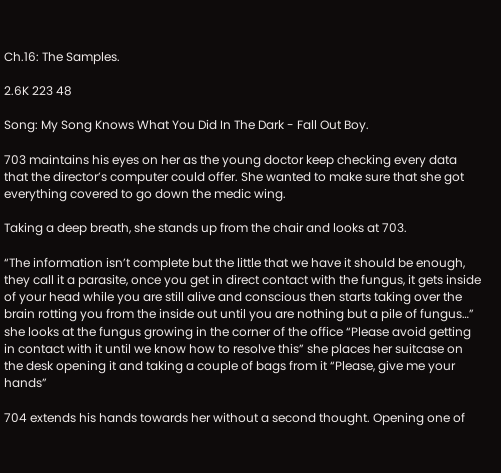Ch.16: The Samples.

2.6K 223 48

Song: My Song Knows What You Did In The Dark - Fall Out Boy.

703 maintains his eyes on her as the young doctor keep checking every data that the director’s computer could offer. She wanted to make sure that she got everything covered to go down the medic wing.

Taking a deep breath, she stands up from the chair and looks at 703.

“The information isn’t complete but the little that we have it should be enough, they call it a parasite, once you get in direct contact with the fungus, it gets inside of your head while you are still alive and conscious then starts taking over the brain rotting you from the inside out until you are nothing but a pile of fungus…” she looks at the fungus growing in the corner of the office “Please avoid getting in contact with it until we know how to resolve this” she places her suitcase on the desk opening it and taking a couple of bags from it “Please, give me your hands”

704 extends his hands towards her without a second thought. Opening one of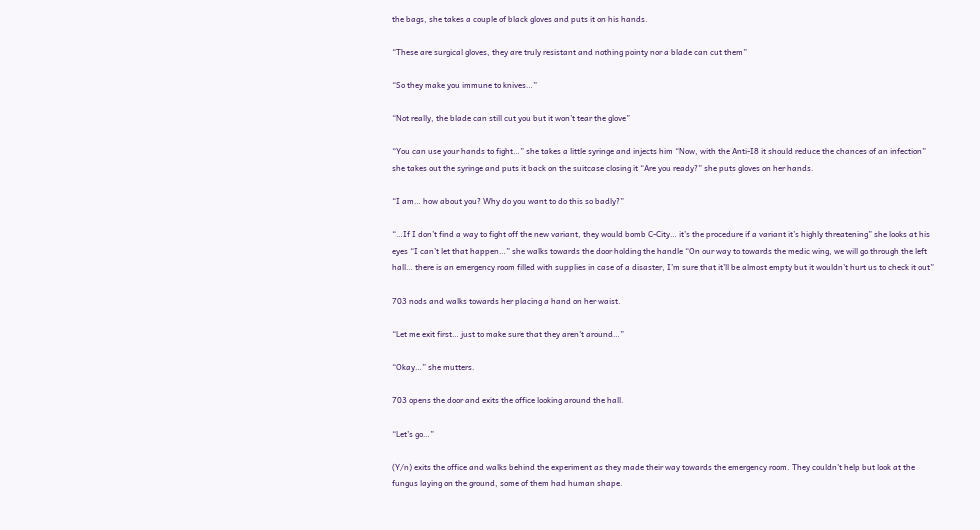the bags, she takes a couple of black gloves and puts it on his hands.

“These are surgical gloves, they are truly resistant and nothing pointy nor a blade can cut them”

“So they make you immune to knives…”

“Not really, the blade can still cut you but it won’t tear the glove”

“You can use your hands to fight…” she takes a little syringe and injects him “Now, with the Anti-I8 it should reduce the chances of an infection” she takes out the syringe and puts it back on the suitcase closing it “Are you ready?” she puts gloves on her hands.

“I am… how about you? Why do you want to do this so badly?”

“…If I don’t find a way to fight off the new variant, they would bomb C-City… it’s the procedure if a variant it’s highly threatening” she looks at his eyes “I can’t let that happen…” she walks towards the door holding the handle “On our way to towards the medic wing, we will go through the left hall… there is an emergency room filled with supplies in case of a disaster, I’m sure that it’ll be almost empty but it wouldn’t hurt us to check it out”

703 nods and walks towards her placing a hand on her waist.

“Let me exit first… just to make sure that they aren’t around…”

“Okay…” she mutters.

703 opens the door and exits the office looking around the hall.

“Let’s go…”

(Y/n) exits the office and walks behind the experiment as they made their way towards the emergency room. They couldn’t help but look at the fungus laying on the ground, some of them had human shape.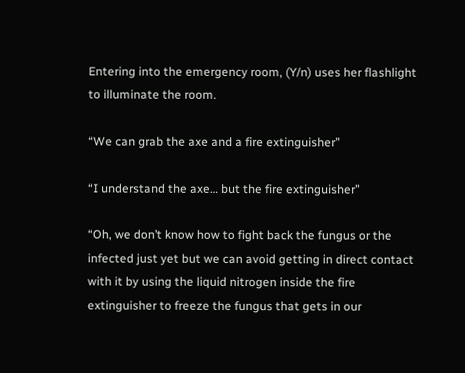Entering into the emergency room, (Y/n) uses her flashlight to illuminate the room.

“We can grab the axe and a fire extinguisher”

“I understand the axe… but the fire extinguisher”

“Oh, we don’t know how to fight back the fungus or the infected just yet but we can avoid getting in direct contact with it by using the liquid nitrogen inside the fire extinguisher to freeze the fungus that gets in our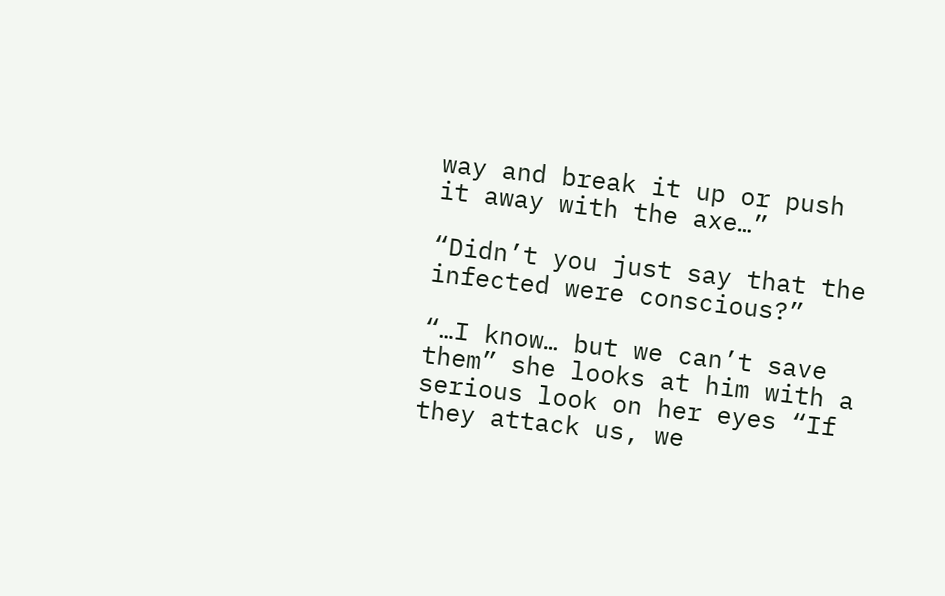way and break it up or push it away with the axe…”

“Didn’t you just say that the infected were conscious?”

“…I know… but we can’t save them” she looks at him with a serious look on her eyes “If they attack us, we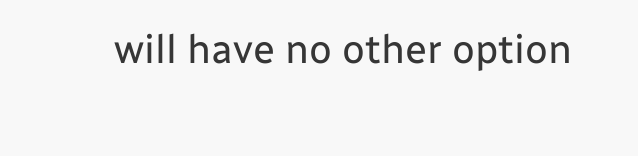will have no other option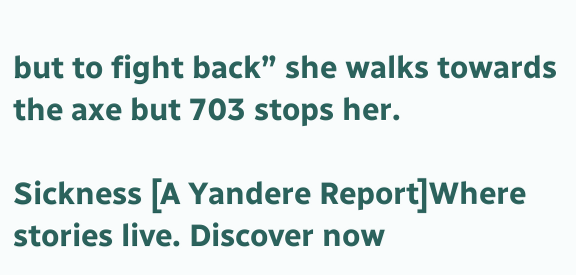but to fight back” she walks towards the axe but 703 stops her.

Sickness [A Yandere Report]Where stories live. Discover now